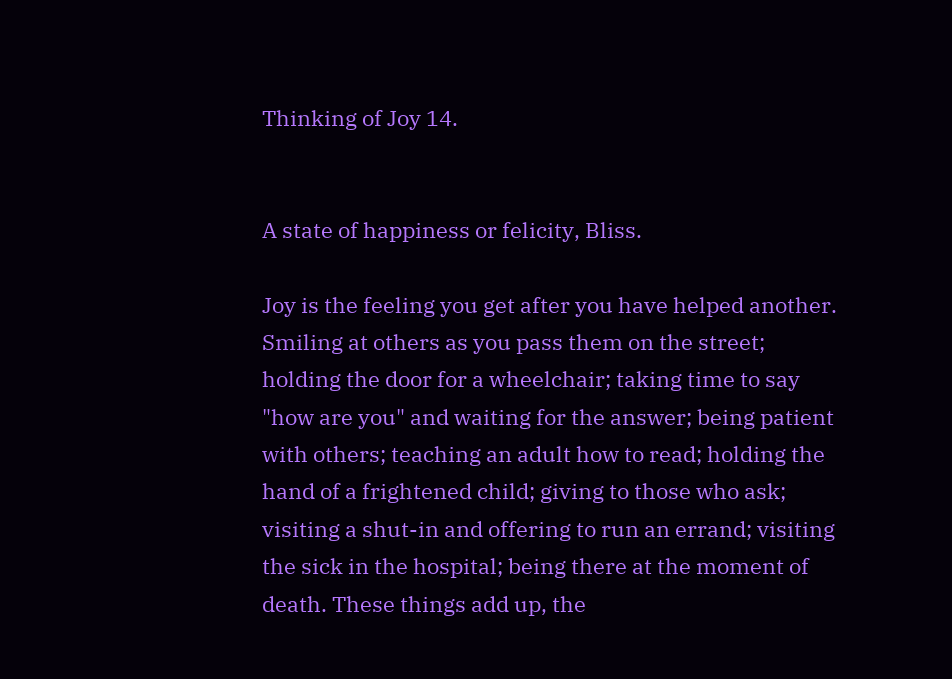Thinking of Joy 14.


A state of happiness or felicity, Bliss.

Joy is the feeling you get after you have helped another. Smiling at others as you pass them on the street; holding the door for a wheelchair; taking time to say "how are you" and waiting for the answer; being patient with others; teaching an adult how to read; holding the hand of a frightened child; giving to those who ask; visiting a shut-in and offering to run an errand; visiting the sick in the hospital; being there at the moment of death. These things add up, the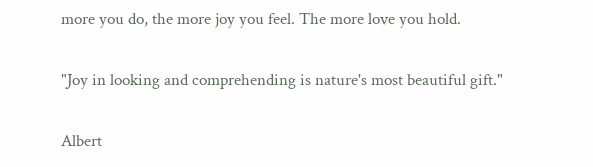more you do, the more joy you feel. The more love you hold.

"Joy in looking and comprehending is nature's most beautiful gift."

Albert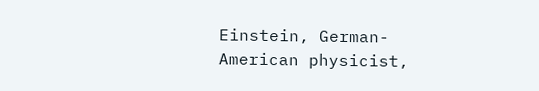Einstein, German-American physicist,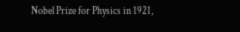Nobel Prize for Physics in 1921,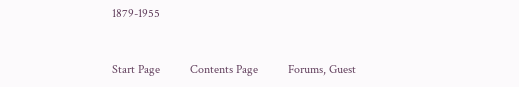1879-1955



Start Page          Contents Page          Forums, Guest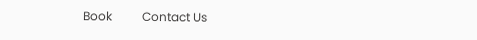Book          Contact Us